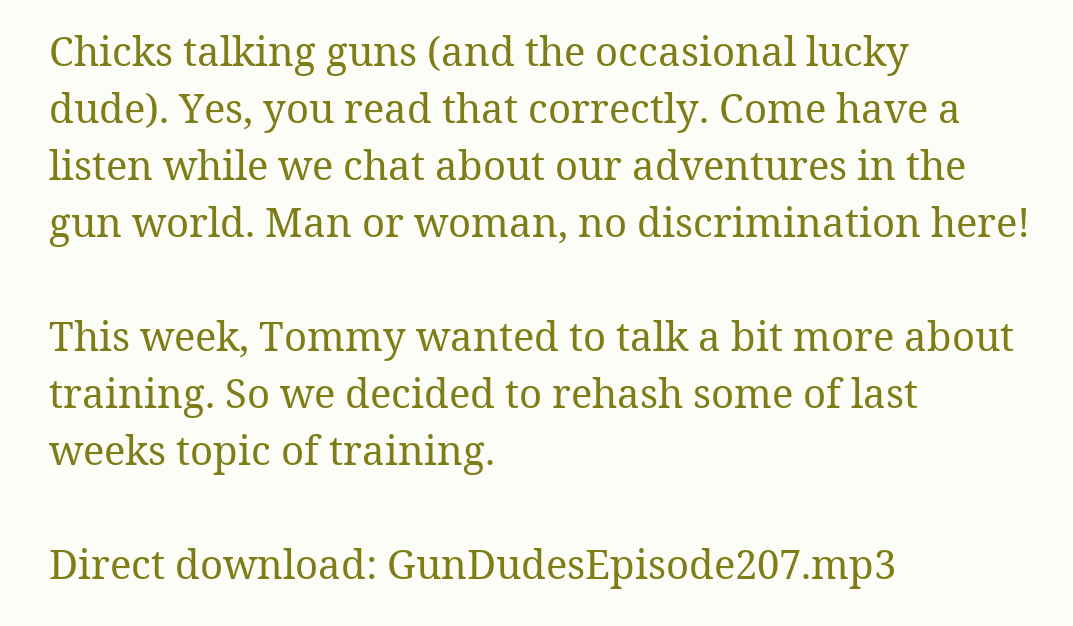Chicks talking guns (and the occasional lucky dude). Yes, you read that correctly. Come have a listen while we chat about our adventures in the gun world. Man or woman, no discrimination here!

This week, Tommy wanted to talk a bit more about training. So we decided to rehash some of last weeks topic of training.

Direct download: GunDudesEpisode207.mp3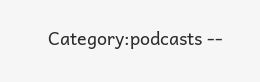Category:podcasts --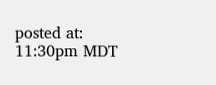posted at: 11:30pm MDT